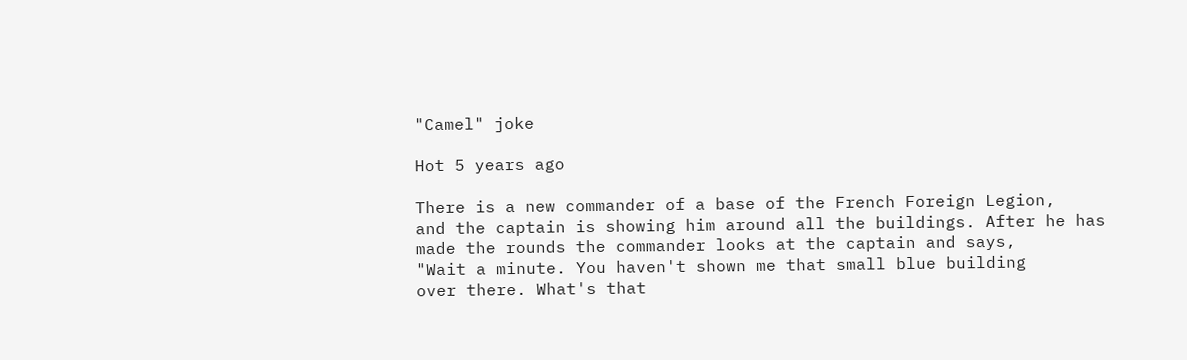"Camel" joke

Hot 5 years ago

There is a new commander of a base of the French Foreign Legion,
and the captain is showing him around all the buildings. After he has
made the rounds the commander looks at the captain and says,
"Wait a minute. You haven't shown me that small blue building
over there. What's that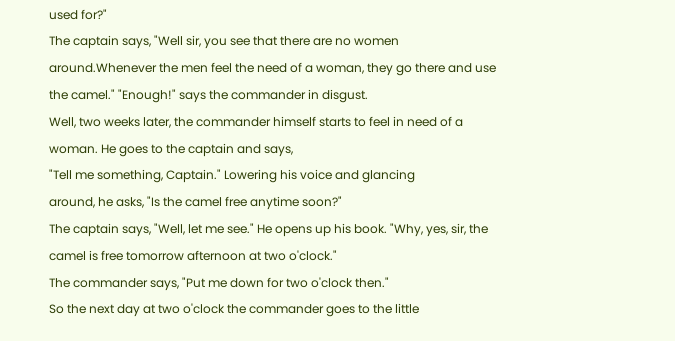used for?"
The captain says, "Well sir, you see that there are no women
around.Whenever the men feel the need of a woman, they go there and use
the camel." "Enough!" says the commander in disgust.
Well, two weeks later, the commander himself starts to feel in need of a
woman. He goes to the captain and says,
"Tell me something, Captain." Lowering his voice and glancing
around, he asks, "Is the camel free anytime soon?"
The captain says, "Well, let me see." He opens up his book. "Why, yes, sir, the
camel is free tomorrow afternoon at two o'clock."
The commander says, "Put me down for two o'clock then."
So the next day at two o'clock the commander goes to the little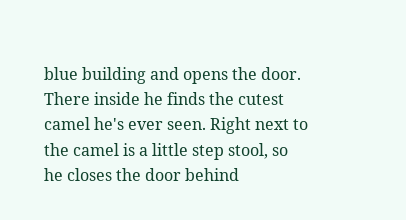blue building and opens the door. There inside he finds the cutest
camel he's ever seen. Right next to the camel is a little step stool, so
he closes the door behind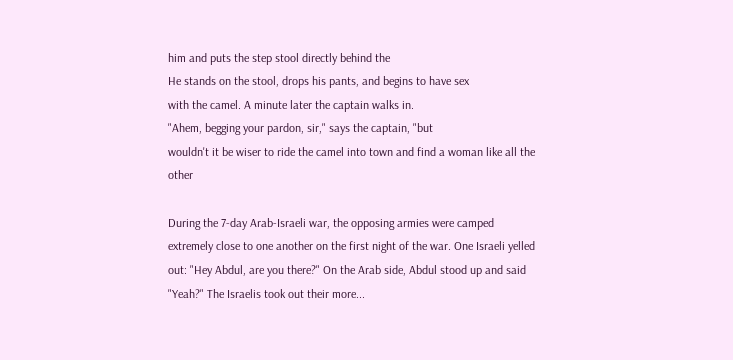him and puts the step stool directly behind the
He stands on the stool, drops his pants, and begins to have sex
with the camel. A minute later the captain walks in.
"Ahem, begging your pardon, sir," says the captain, "but
wouldn't it be wiser to ride the camel into town and find a woman like all the other

During the 7-day Arab-Israeli war, the opposing armies were camped extremely close to one another on the first night of the war. One Israeli yelled out: "Hey Abdul, are you there?" On the Arab side, Abdul stood up and said "Yeah?" The Israelis took out their more...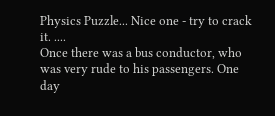Physics Puzzle... Nice one - try to crack it. ....
Once there was a bus conductor, who was very rude to his passengers. One day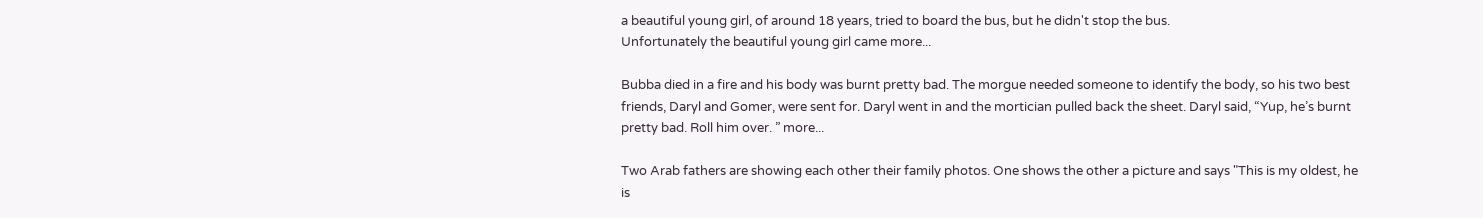a beautiful young girl, of around 18 years, tried to board the bus, but he didn't stop the bus.
Unfortunately the beautiful young girl came more...

Bubba died in a fire and his body was burnt pretty bad. The morgue needed someone to identify the body, so his two best friends, Daryl and Gomer, were sent for. Daryl went in and the mortician pulled back the sheet. Daryl said, “Yup, he’s burnt pretty bad. Roll him over. ” more...

Two Arab fathers are showing each other their family photos. One shows the other a picture and says "This is my oldest, he is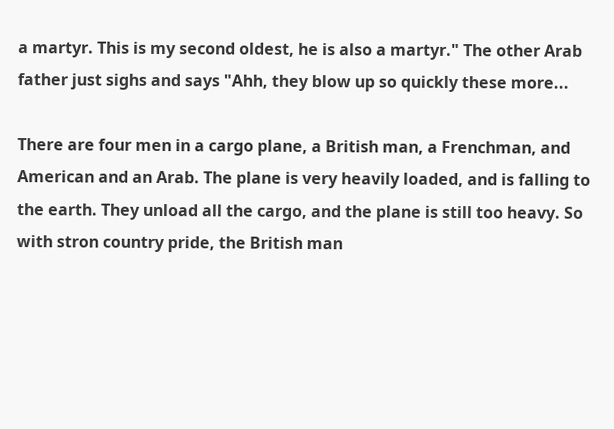a martyr. This is my second oldest, he is also a martyr." The other Arab father just sighs and says "Ahh, they blow up so quickly these more...

There are four men in a cargo plane, a British man, a Frenchman, and American and an Arab. The plane is very heavily loaded, and is falling to the earth. They unload all the cargo, and the plane is still too heavy. So with stron country pride, the British man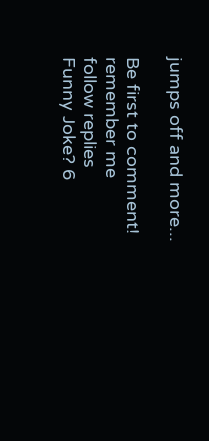jumps off and more...

Be first to comment!
remember me
follow replies
Funny Joke? 6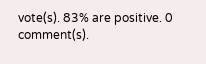vote(s). 83% are positive. 0 comment(s).